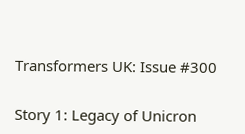Transformers UK: Issue #300

Story 1: Legacy of Unicron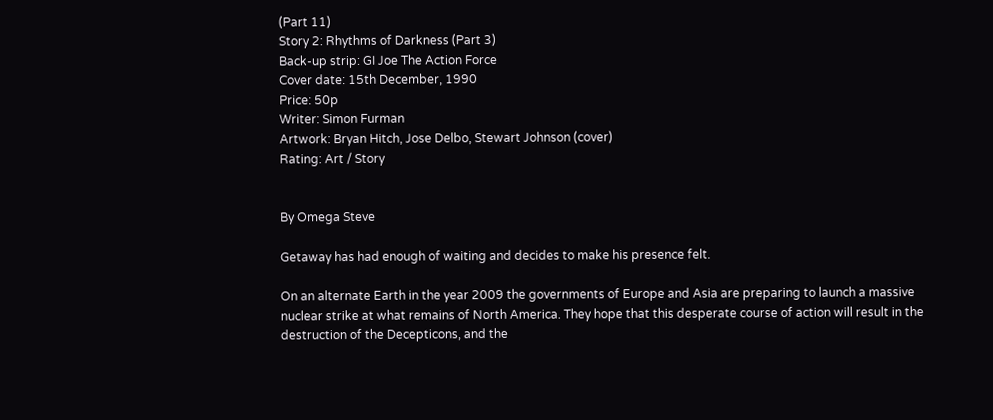(Part 11)
Story 2: Rhythms of Darkness (Part 3)
Back-up strip: GI Joe The Action Force
Cover date: 15th December, 1990
Price: 50p
Writer: Simon Furman
Artwork: Bryan Hitch, Jose Delbo, Stewart Johnson (cover)
Rating: Art / Story


By Omega Steve

Getaway has had enough of waiting and decides to make his presence felt.

On an alternate Earth in the year 2009 the governments of Europe and Asia are preparing to launch a massive nuclear strike at what remains of North America. They hope that this desperate course of action will result in the destruction of the Decepticons, and the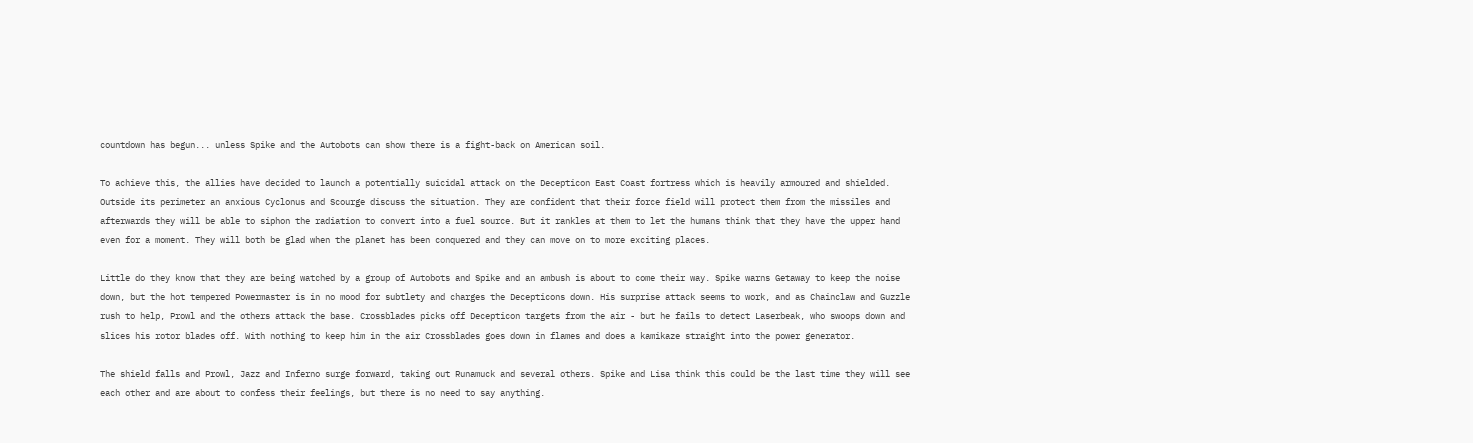countdown has begun... unless Spike and the Autobots can show there is a fight-back on American soil.

To achieve this, the allies have decided to launch a potentially suicidal attack on the Decepticon East Coast fortress which is heavily armoured and shielded. Outside its perimeter an anxious Cyclonus and Scourge discuss the situation. They are confident that their force field will protect them from the missiles and afterwards they will be able to siphon the radiation to convert into a fuel source. But it rankles at them to let the humans think that they have the upper hand even for a moment. They will both be glad when the planet has been conquered and they can move on to more exciting places.

Little do they know that they are being watched by a group of Autobots and Spike and an ambush is about to come their way. Spike warns Getaway to keep the noise down, but the hot tempered Powermaster is in no mood for subtlety and charges the Decepticons down. His surprise attack seems to work, and as Chainclaw and Guzzle rush to help, Prowl and the others attack the base. Crossblades picks off Decepticon targets from the air - but he fails to detect Laserbeak, who swoops down and slices his rotor blades off. With nothing to keep him in the air Crossblades goes down in flames and does a kamikaze straight into the power generator.

The shield falls and Prowl, Jazz and Inferno surge forward, taking out Runamuck and several others. Spike and Lisa think this could be the last time they will see each other and are about to confess their feelings, but there is no need to say anything.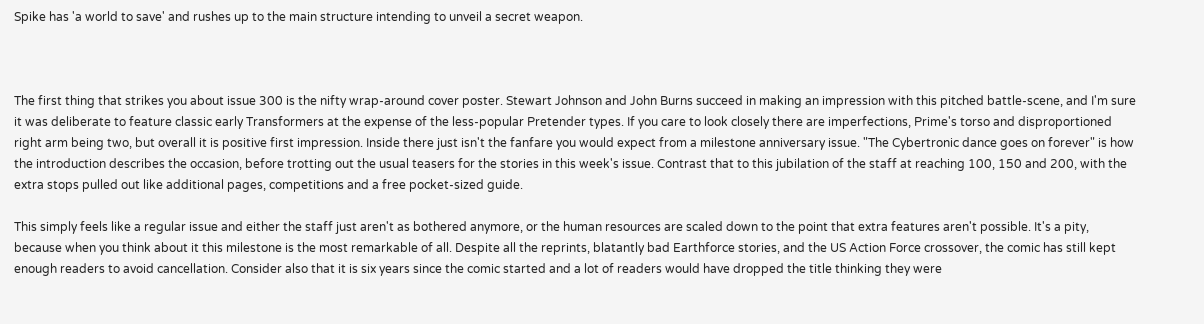Spike has 'a world to save' and rushes up to the main structure intending to unveil a secret weapon.



The first thing that strikes you about issue 300 is the nifty wrap-around cover poster. Stewart Johnson and John Burns succeed in making an impression with this pitched battle-scene, and I'm sure it was deliberate to feature classic early Transformers at the expense of the less-popular Pretender types. If you care to look closely there are imperfections, Prime's torso and disproportioned right arm being two, but overall it is positive first impression. Inside there just isn't the fanfare you would expect from a milestone anniversary issue. "The Cybertronic dance goes on forever" is how the introduction describes the occasion, before trotting out the usual teasers for the stories in this week's issue. Contrast that to this jubilation of the staff at reaching 100, 150 and 200, with the extra stops pulled out like additional pages, competitions and a free pocket-sized guide.

This simply feels like a regular issue and either the staff just aren't as bothered anymore, or the human resources are scaled down to the point that extra features aren't possible. It's a pity, because when you think about it this milestone is the most remarkable of all. Despite all the reprints, blatantly bad Earthforce stories, and the US Action Force crossover, the comic has still kept enough readers to avoid cancellation. Consider also that it is six years since the comic started and a lot of readers would have dropped the title thinking they were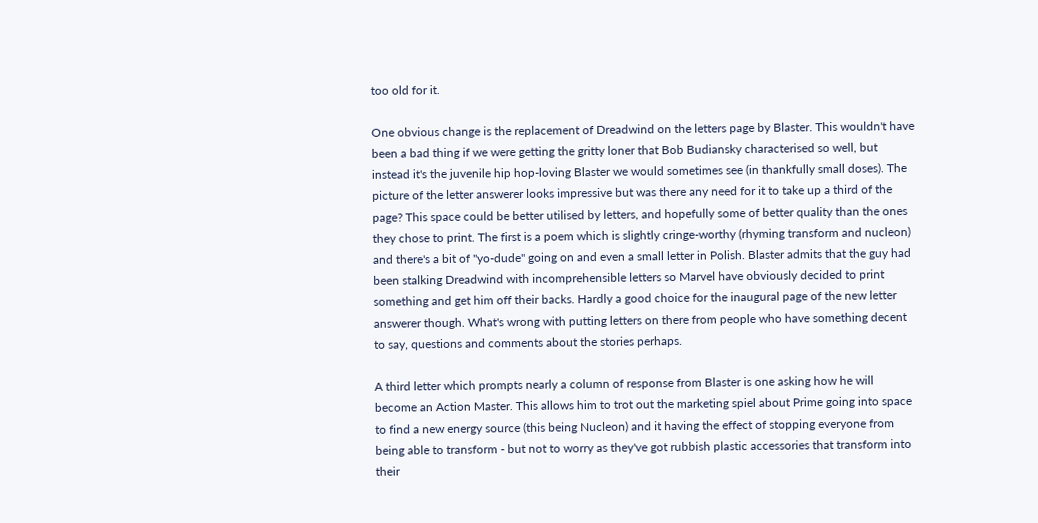too old for it.

One obvious change is the replacement of Dreadwind on the letters page by Blaster. This wouldn't have been a bad thing if we were getting the gritty loner that Bob Budiansky characterised so well, but instead it's the juvenile hip hop-loving Blaster we would sometimes see (in thankfully small doses). The picture of the letter answerer looks impressive but was there any need for it to take up a third of the page? This space could be better utilised by letters, and hopefully some of better quality than the ones they chose to print. The first is a poem which is slightly cringe-worthy (rhyming transform and nucleon) and there's a bit of "yo-dude" going on and even a small letter in Polish. Blaster admits that the guy had been stalking Dreadwind with incomprehensible letters so Marvel have obviously decided to print something and get him off their backs. Hardly a good choice for the inaugural page of the new letter answerer though. What's wrong with putting letters on there from people who have something decent to say, questions and comments about the stories perhaps.

A third letter which prompts nearly a column of response from Blaster is one asking how he will become an Action Master. This allows him to trot out the marketing spiel about Prime going into space to find a new energy source (this being Nucleon) and it having the effect of stopping everyone from being able to transform - but not to worry as they've got rubbish plastic accessories that transform into their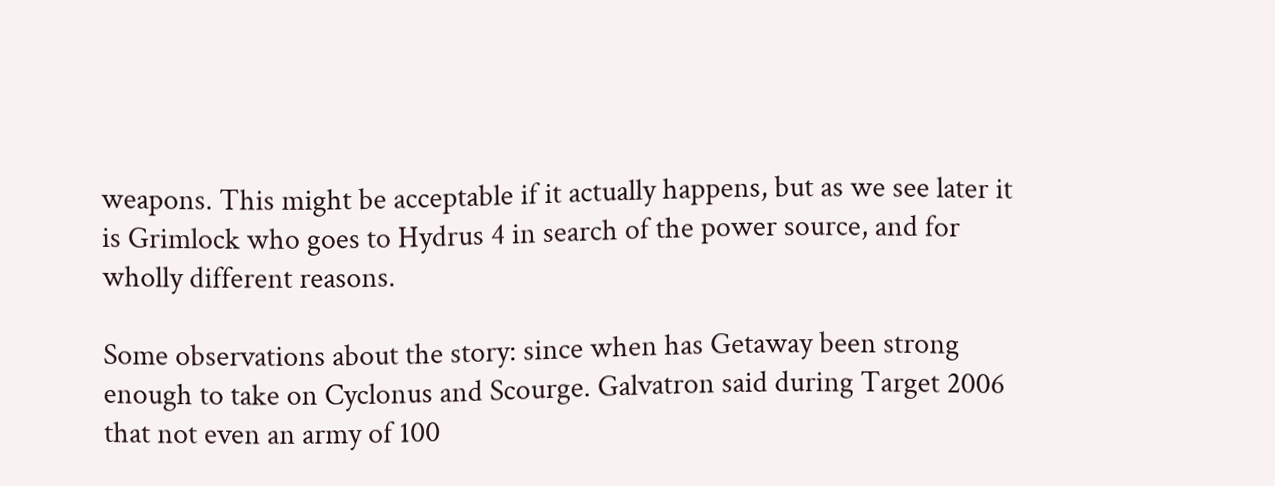weapons. This might be acceptable if it actually happens, but as we see later it is Grimlock who goes to Hydrus 4 in search of the power source, and for wholly different reasons.

Some observations about the story: since when has Getaway been strong enough to take on Cyclonus and Scourge. Galvatron said during Target 2006 that not even an army of 100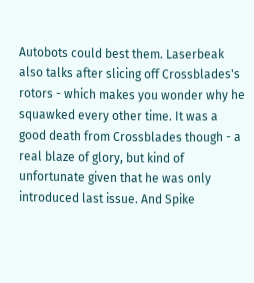Autobots could best them. Laserbeak also talks after slicing off Crossblades's rotors - which makes you wonder why he squawked every other time. It was a good death from Crossblades though - a real blaze of glory, but kind of unfortunate given that he was only introduced last issue. And Spike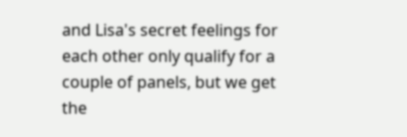and Lisa's secret feelings for each other only qualify for a couple of panels, but we get the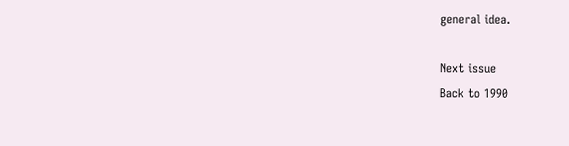general idea.

Next issue
Back to 1990